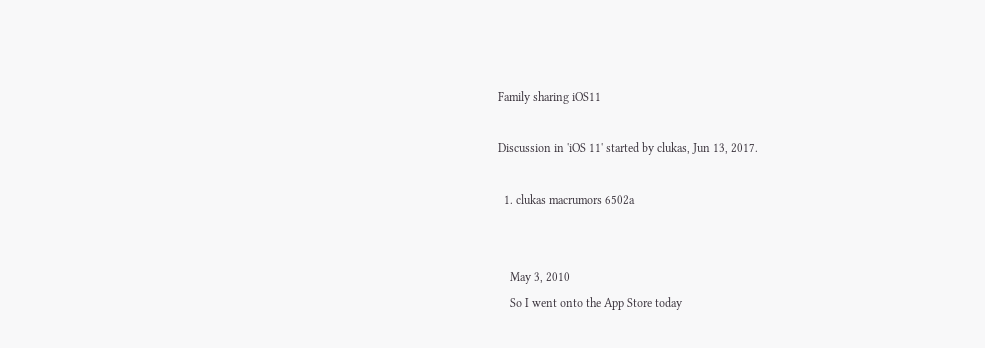Family sharing iOS11

Discussion in 'iOS 11' started by clukas, Jun 13, 2017.

  1. clukas macrumors 6502a


    May 3, 2010
    So I went onto the App Store today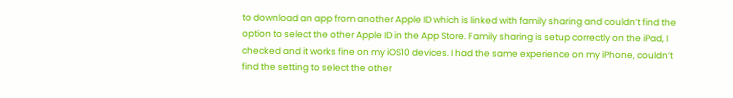to download an app from another Apple ID which is linked with family sharing and couldn’t find the option to select the other Apple ID in the App Store. Family sharing is setup correctly on the iPad, I checked and it works fine on my iOS10 devices. I had the same experience on my iPhone, couldn’t find the setting to select the other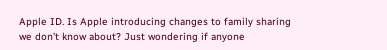Apple ID. Is Apple introducing changes to family sharing we don’t know about? Just wondering if anyone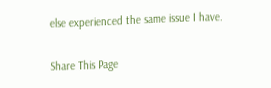else experienced the same issue I have.

Share This Page